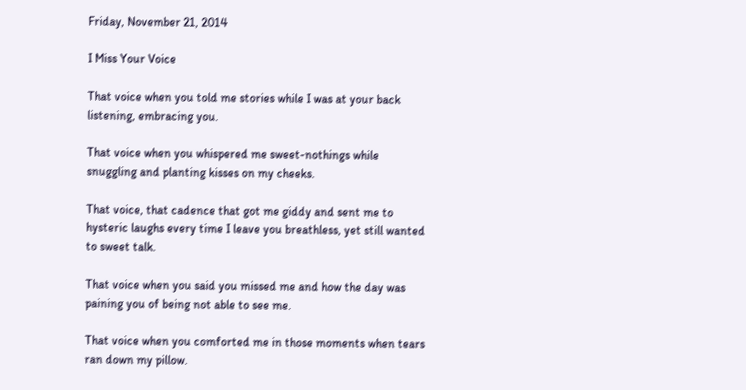Friday, November 21, 2014

I Miss Your Voice

That voice when you told me stories while I was at your back listening, embracing you.

That voice when you whispered me sweet-nothings while snuggling and planting kisses on my cheeks.

That voice, that cadence that got me giddy and sent me to hysteric laughs every time I leave you breathless, yet still wanted to sweet talk.

That voice when you said you missed me and how the day was paining you of being not able to see me.

That voice when you comforted me in those moments when tears ran down my pillow.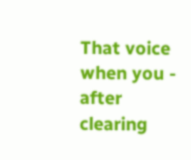That voice when you - after clearing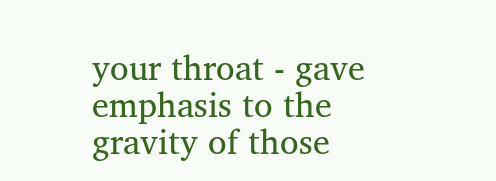your throat - gave emphasis to the gravity of those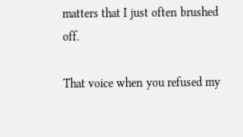matters that I just often brushed off.

That voice when you refused my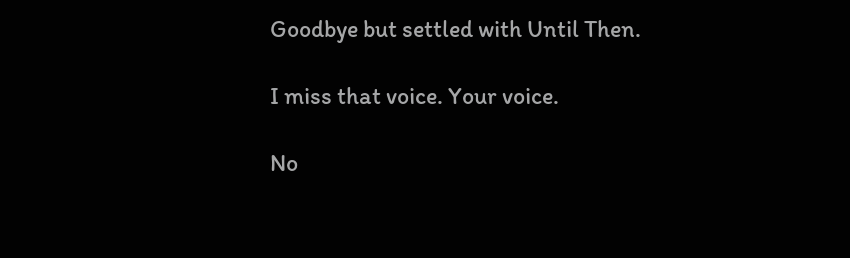Goodbye but settled with Until Then.

I miss that voice. Your voice.

No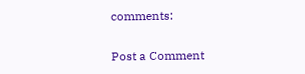comments:

Post a Comment